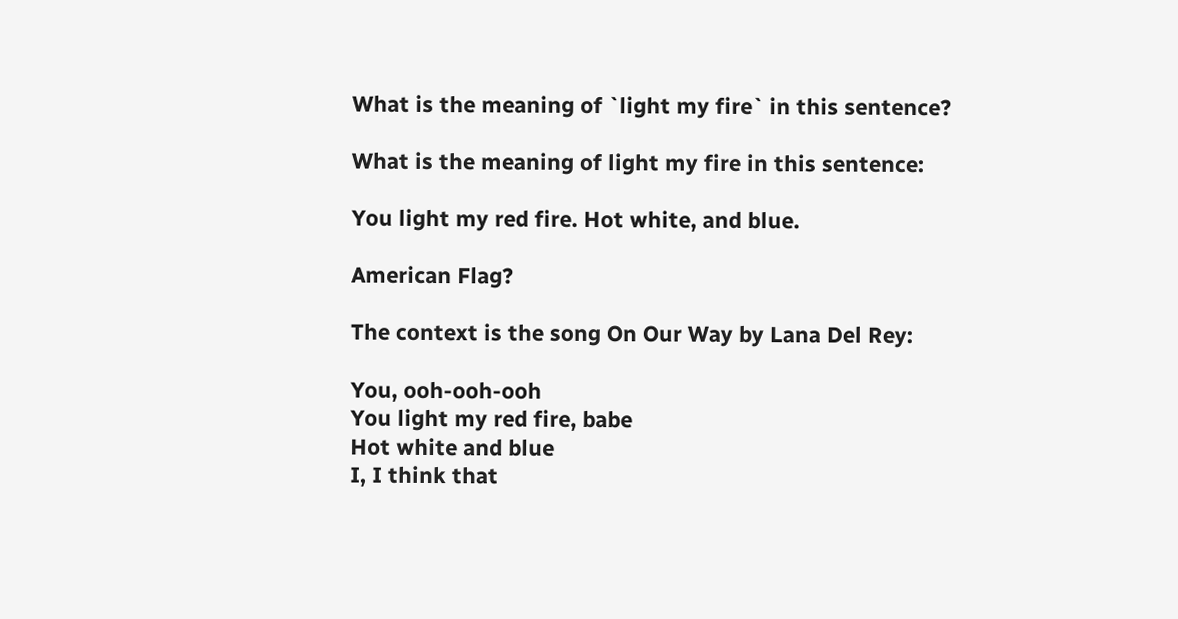What is the meaning of `light my fire` in this sentence?

What is the meaning of light my fire in this sentence:

You light my red fire. Hot white, and blue.

American Flag?

The context is the song On Our Way by Lana Del Rey:

You, ooh-ooh-ooh
You light my red fire, babe
Hot white and blue
I, I think that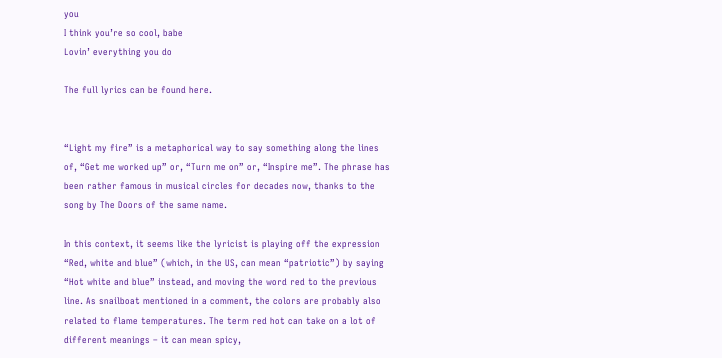you
I think you’re so cool, babe
Lovin’ everything you do

The full lyrics can be found here.


“Light my fire” is a metaphorical way to say something along the lines of, “Get me worked up” or, “Turn me on” or, “Inspire me”. The phrase has been rather famous in musical circles for decades now, thanks to the song by The Doors of the same name.

In this context, it seems like the lyricist is playing off the expression “Red, white and blue” (which, in the US, can mean “patriotic”) by saying “Hot white and blue” instead, and moving the word red to the previous line. As snailboat mentioned in a comment, the colors are probably also related to flame temperatures. The term red hot can take on a lot of different meanings – it can mean spicy,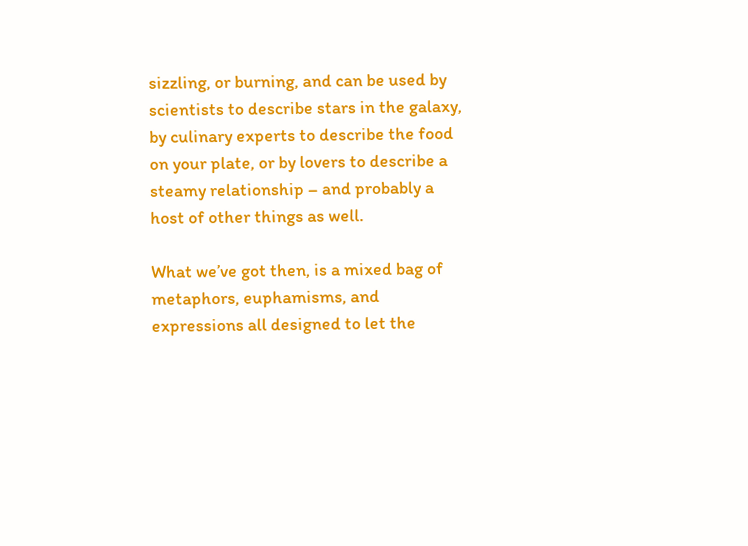sizzling, or burning, and can be used by scientists to describe stars in the galaxy, by culinary experts to describe the food on your plate, or by lovers to describe a steamy relationship – and probably a host of other things as well.

What we’ve got then, is a mixed bag of metaphors, euphamisms, and expressions all designed to let the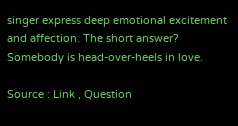singer express deep emotional excitement and affection. The short answer? Somebody is head-over-heels in love.

Source : Link , Question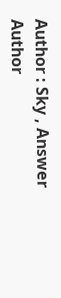Author : Sky , Answer Author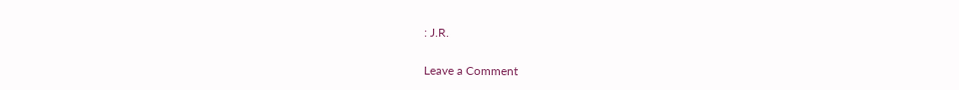: J.R.

Leave a Comment